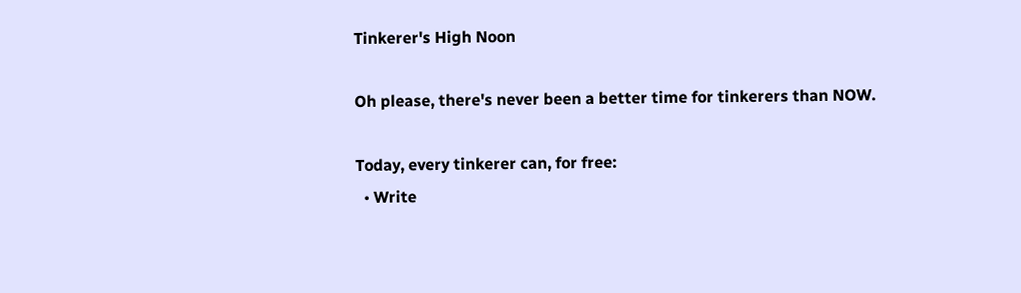Tinkerer's High Noon

Oh please, there's never been a better time for tinkerers than NOW.

Today, every tinkerer can, for free:
  • Write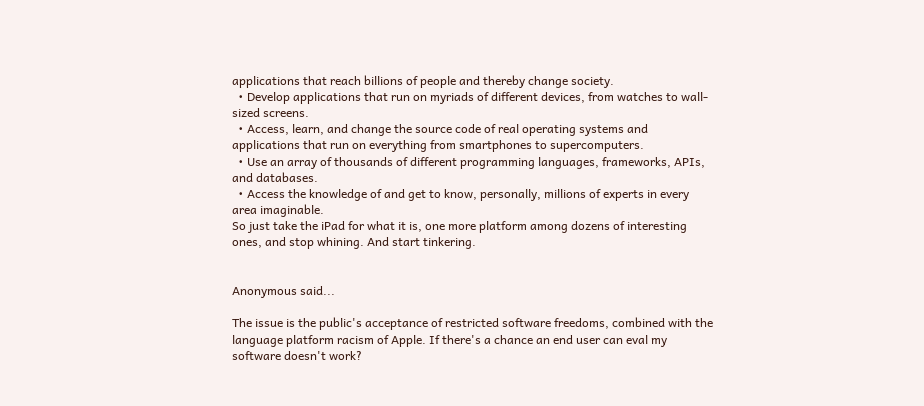applications that reach billions of people and thereby change society.
  • Develop applications that run on myriads of different devices, from watches to wall-sized screens.
  • Access, learn, and change the source code of real operating systems and applications that run on everything from smartphones to supercomputers.
  • Use an array of thousands of different programming languages, frameworks, APIs, and databases.
  • Access the knowledge of and get to know, personally, millions of experts in every area imaginable.
So just take the iPad for what it is, one more platform among dozens of interesting ones, and stop whining. And start tinkering.


Anonymous said...

The issue is the public's acceptance of restricted software freedoms, combined with the language platform racism of Apple. If there's a chance an end user can eval my software doesn't work?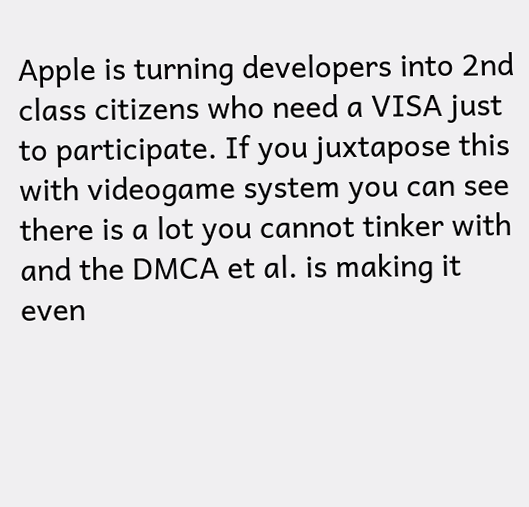Apple is turning developers into 2nd class citizens who need a VISA just to participate. If you juxtapose this with videogame system you can see there is a lot you cannot tinker with and the DMCA et al. is making it even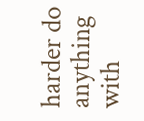harder do anything with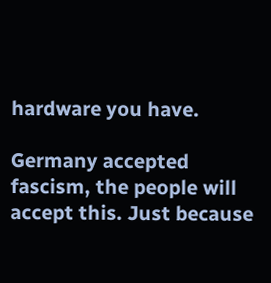hardware you have.

Germany accepted fascism, the people will accept this. Just because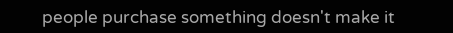people purchase something doesn't make it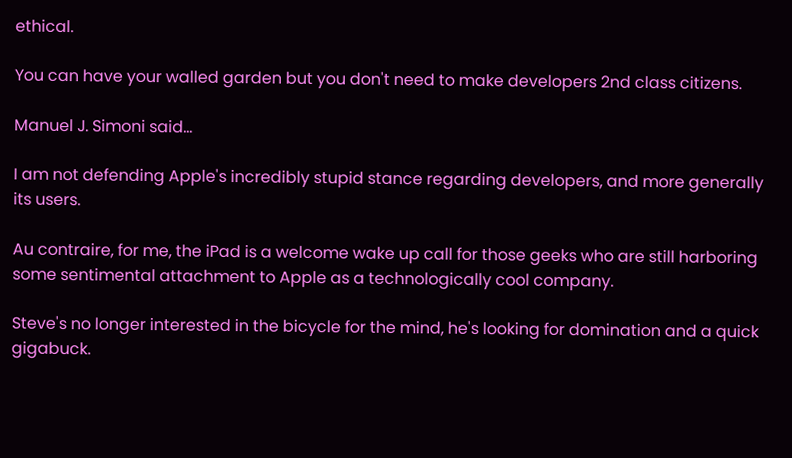ethical.

You can have your walled garden but you don't need to make developers 2nd class citizens.

Manuel J. Simoni said...

I am not defending Apple's incredibly stupid stance regarding developers, and more generally its users.

Au contraire, for me, the iPad is a welcome wake up call for those geeks who are still harboring some sentimental attachment to Apple as a technologically cool company.

Steve's no longer interested in the bicycle for the mind, he's looking for domination and a quick gigabuck.